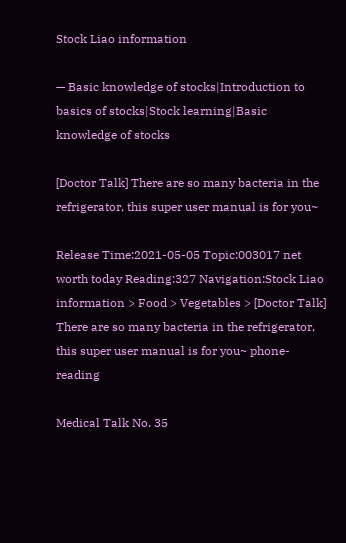Stock Liao information

— Basic knowledge of stocks|Introduction to basics of stocks|Stock learning|Basic knowledge of stocks

[Doctor Talk] There are so many bacteria in the refrigerator, this super user manual is for you~

Release Time:2021-05-05 Topic:003017 net worth today Reading:327 Navigation:Stock Liao information > Food > Vegetables > [Doctor Talk] There are so many bacteria in the refrigerator, this super user manual is for you~ phone-reading

Medical Talk No. 35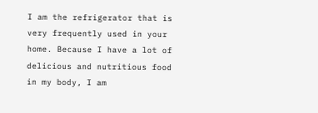I am the refrigerator that is very frequently used in your home. Because I have a lot of delicious and nutritious food in my body, I am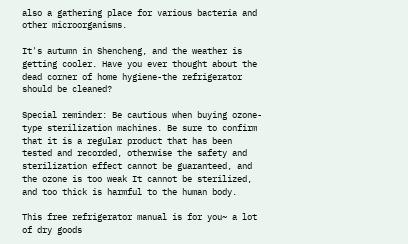also a gathering place for various bacteria and other microorganisms.

It's autumn in Shencheng, and the weather is getting cooler. Have you ever thought about the dead corner of home hygiene-the refrigerator should be cleaned?

Special reminder: Be cautious when buying ozone-type sterilization machines. Be sure to confirm that it is a regular product that has been tested and recorded, otherwise the safety and sterilization effect cannot be guaranteed, and the ozone is too weak It cannot be sterilized, and too thick is harmful to the human body.

This free refrigerator manual is for you~ a lot of dry goods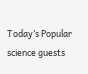Today’s Popular science guests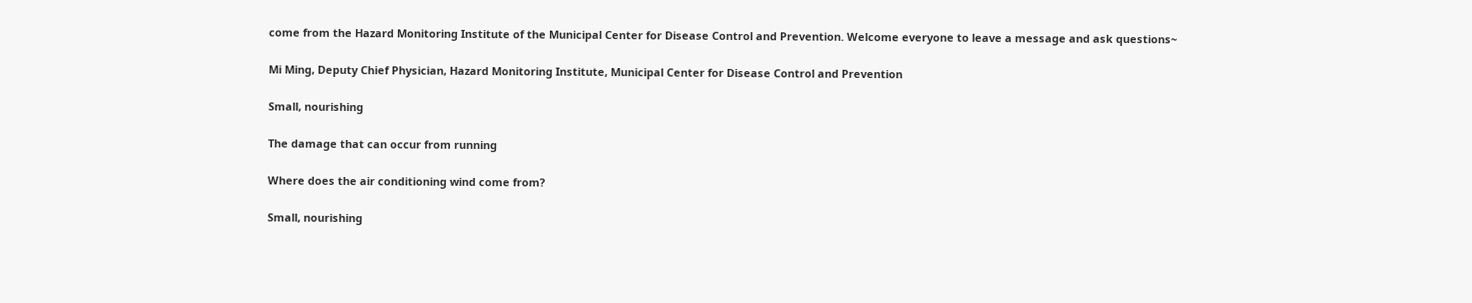come from the Hazard Monitoring Institute of the Municipal Center for Disease Control and Prevention. Welcome everyone to leave a message and ask questions~

Mi Ming, Deputy Chief Physician, Hazard Monitoring Institute, Municipal Center for Disease Control and Prevention

Small, nourishing

The damage that can occur from running

Where does the air conditioning wind come from?

Small, nourishing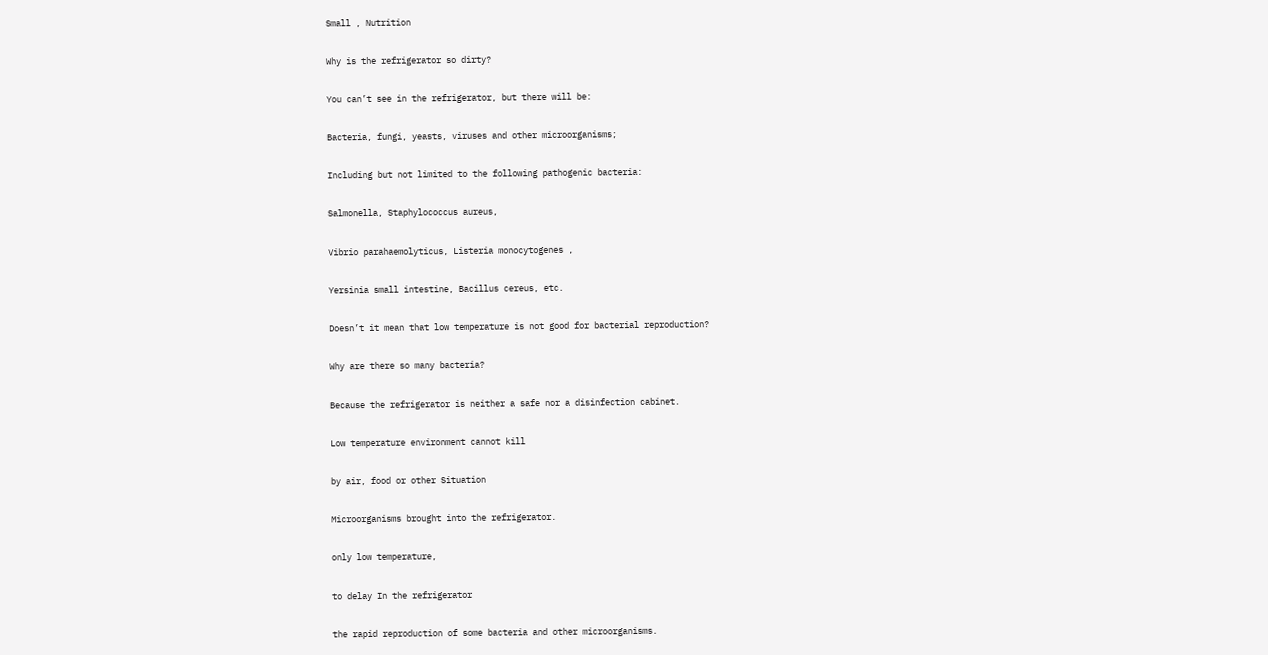Small , Nutrition

Why is the refrigerator so dirty?

You can’t see in the refrigerator, but there will be:

Bacteria, fungi, yeasts, viruses and other microorganisms;

Including but not limited to the following pathogenic bacteria:

Salmonella, Staphylococcus aureus,

Vibrio parahaemolyticus, Listeria monocytogenes ,

Yersinia small intestine, Bacillus cereus, etc.

Doesn’t it mean that low temperature is not good for bacterial reproduction?

Why are there so many bacteria?

Because the refrigerator is neither a safe nor a disinfection cabinet.

Low temperature environment cannot kill

by air, food or other Situation

Microorganisms brought into the refrigerator.

only low temperature,

to delay In the refrigerator

the rapid reproduction of some bacteria and other microorganisms.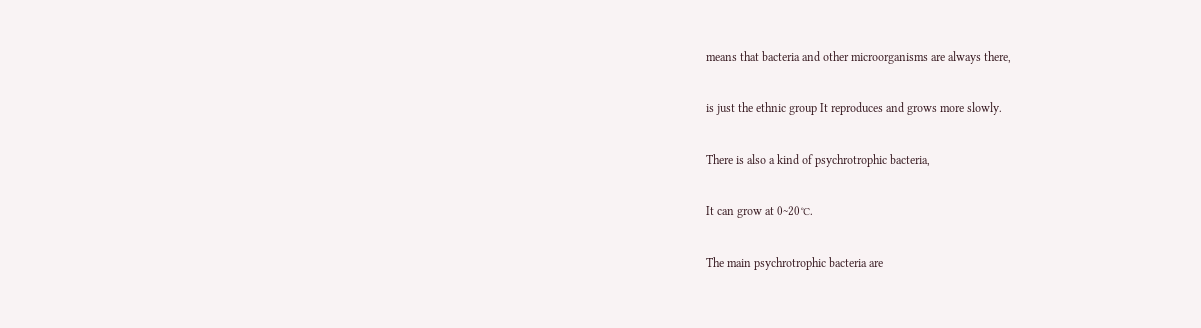means that bacteria and other microorganisms are always there,

is just the ethnic group It reproduces and grows more slowly.

There is also a kind of psychrotrophic bacteria,

It can grow at 0~20℃.

The main psychrotrophic bacteria are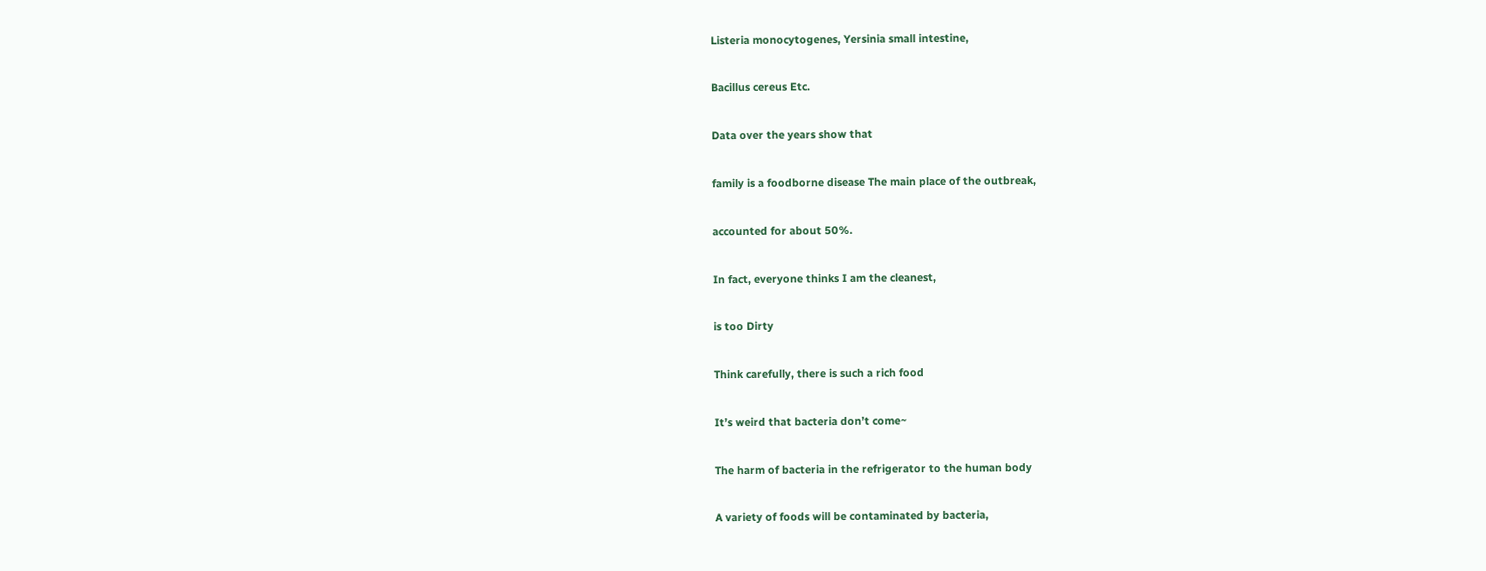Listeria monocytogenes, Yersinia small intestine,

Bacillus cereus Etc.

Data over the years show that

family is a foodborne disease The main place of the outbreak,

accounted for about 50%.

In fact, everyone thinks I am the cleanest,

is too Dirty

Think carefully, there is such a rich food

It’s weird that bacteria don’t come~

The harm of bacteria in the refrigerator to the human body

A variety of foods will be contaminated by bacteria,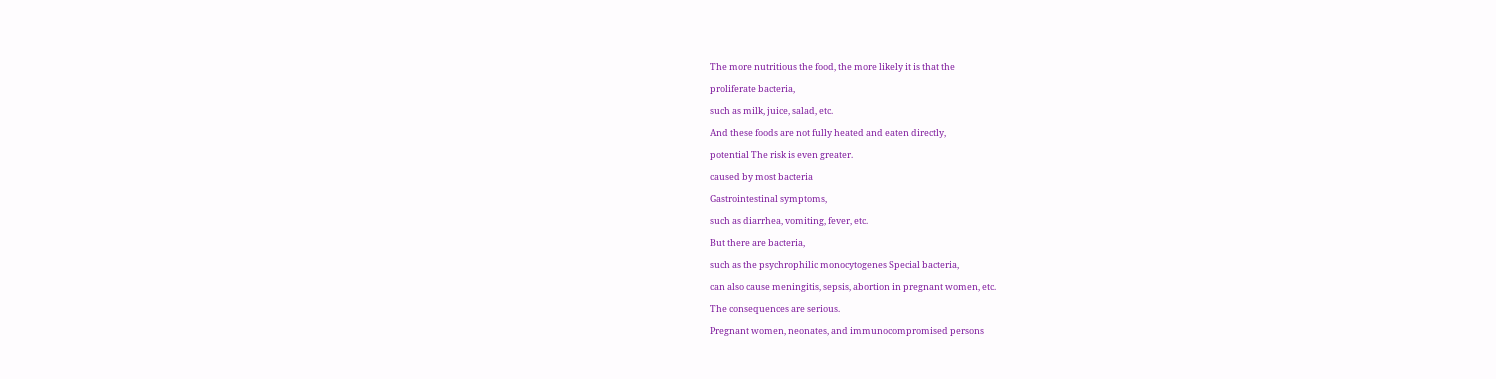The more nutritious the food, the more likely it is that the

proliferate bacteria,

such as milk, juice, salad, etc.

And these foods are not fully heated and eaten directly,

potential The risk is even greater.

caused by most bacteria

Gastrointestinal symptoms,

such as diarrhea, vomiting, fever, etc.

But there are bacteria,

such as the psychrophilic monocytogenes Special bacteria,

can also cause meningitis, sepsis, abortion in pregnant women, etc.

The consequences are serious.

Pregnant women, neonates, and immunocompromised persons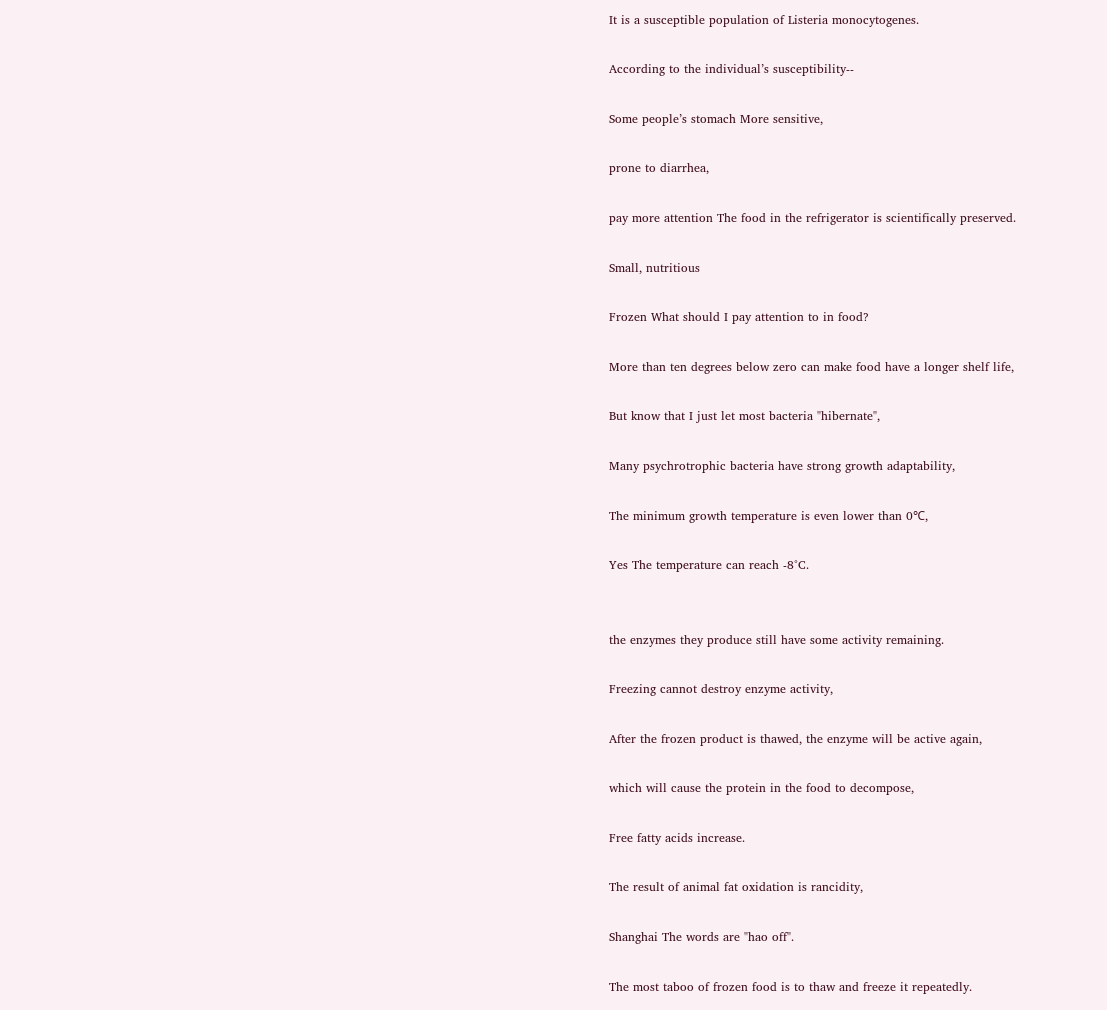It is a susceptible population of Listeria monocytogenes.

According to the individual’s susceptibility--

Some people’s stomach More sensitive,

prone to diarrhea,

pay more attention The food in the refrigerator is scientifically preserved.

Small, nutritious

Frozen What should I pay attention to in food?

More than ten degrees below zero can make food have a longer shelf life,

But know that I just let most bacteria "hibernate",

Many psychrotrophic bacteria have strong growth adaptability,

The minimum growth temperature is even lower than 0℃,

Yes The temperature can reach -8°C.


the enzymes they produce still have some activity remaining.

Freezing cannot destroy enzyme activity,

After the frozen product is thawed, the enzyme will be active again,

which will cause the protein in the food to decompose,

Free fatty acids increase.

The result of animal fat oxidation is rancidity,

Shanghai The words are "hao off".

The most taboo of frozen food is to thaw and freeze it repeatedly.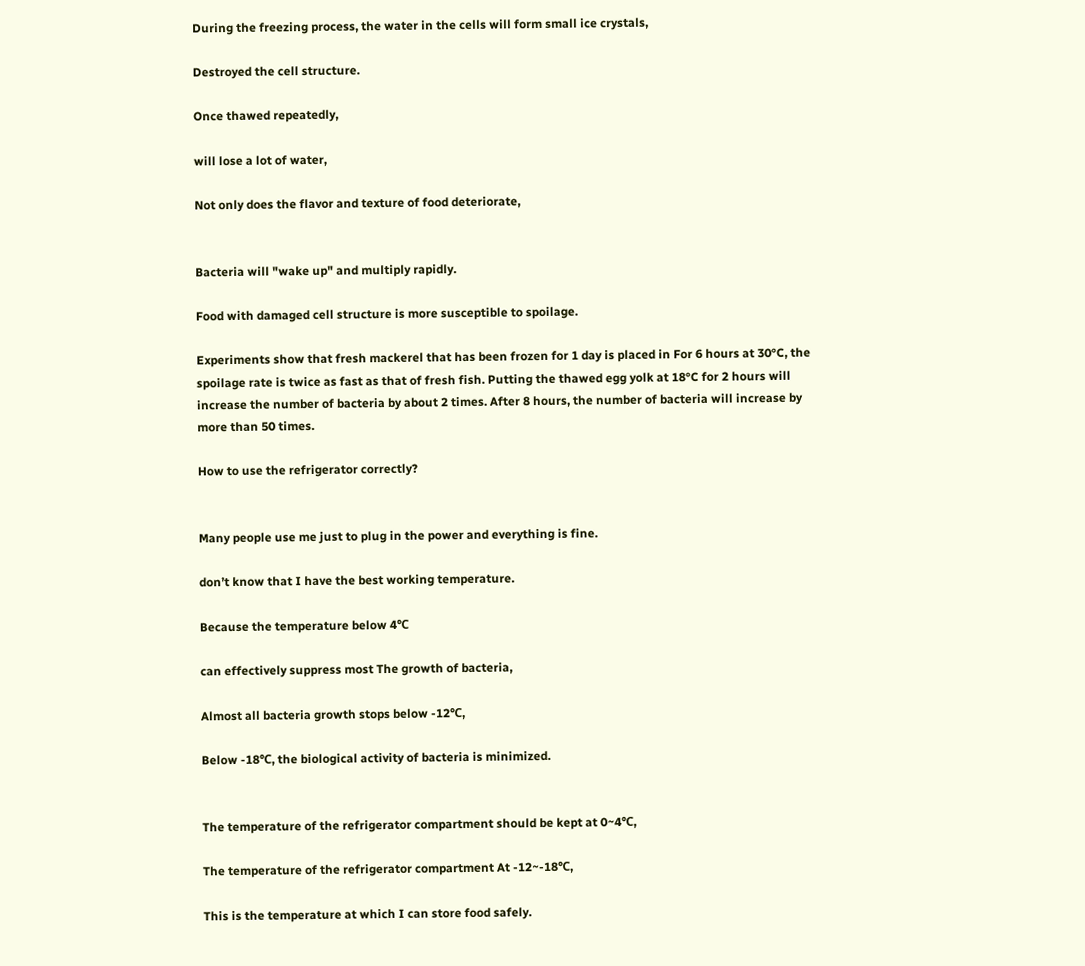During the freezing process, the water in the cells will form small ice crystals,

Destroyed the cell structure.

Once thawed repeatedly,

will lose a lot of water,

Not only does the flavor and texture of food deteriorate,


Bacteria will "wake up" and multiply rapidly.

Food with damaged cell structure is more susceptible to spoilage.

Experiments show that fresh mackerel that has been frozen for 1 day is placed in For 6 hours at 30°C, the spoilage rate is twice as fast as that of fresh fish. Putting the thawed egg yolk at 18°C for 2 hours will increase the number of bacteria by about 2 times. After 8 hours, the number of bacteria will increase by more than 50 times.

How to use the refrigerator correctly?


Many people use me just to plug in the power and everything is fine.

don’t know that I have the best working temperature.

Because the temperature below 4℃

can effectively suppress most The growth of bacteria,

Almost all bacteria growth stops below -12℃,

Below -18℃, the biological activity of bacteria is minimized.


The temperature of the refrigerator compartment should be kept at 0~4℃,

The temperature of the refrigerator compartment At -12~-18℃,

This is the temperature at which I can store food safely.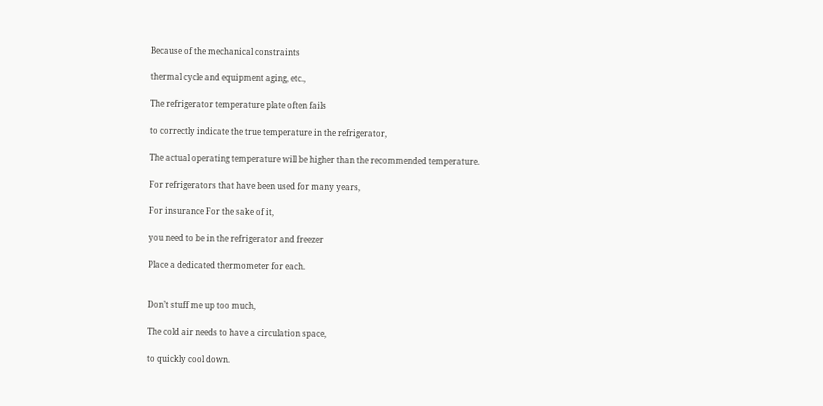Because of the mechanical constraints

thermal cycle and equipment aging, etc.,

The refrigerator temperature plate often fails

to correctly indicate the true temperature in the refrigerator,

The actual operating temperature will be higher than the recommended temperature.

For refrigerators that have been used for many years,

For insurance For the sake of it,

you need to be in the refrigerator and freezer

Place a dedicated thermometer for each.


Don’t stuff me up too much,

The cold air needs to have a circulation space,

to quickly cool down.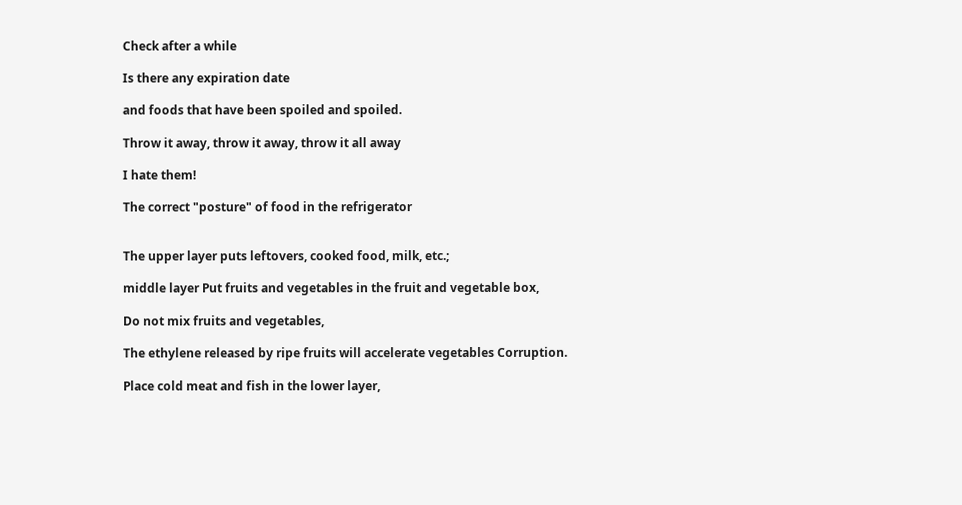Check after a while

Is there any expiration date

and foods that have been spoiled and spoiled.

Throw it away, throw it away, throw it all away

I hate them!

The correct "posture" of food in the refrigerator


The upper layer puts leftovers, cooked food, milk, etc.;

middle layer Put fruits and vegetables in the fruit and vegetable box,

Do not mix fruits and vegetables,

The ethylene released by ripe fruits will accelerate vegetables Corruption.

Place cold meat and fish in the lower layer,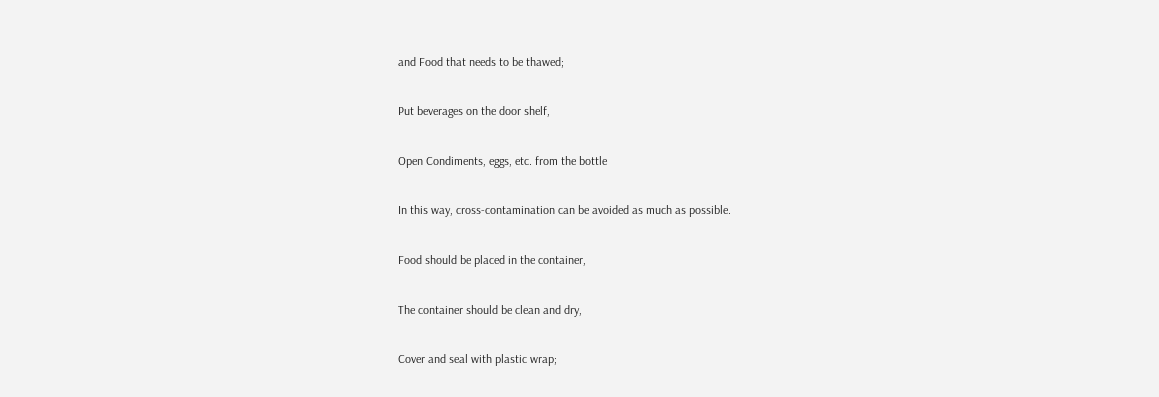and Food that needs to be thawed;

Put beverages on the door shelf,

Open Condiments, eggs, etc. from the bottle

In this way, cross-contamination can be avoided as much as possible.

Food should be placed in the container,

The container should be clean and dry,

Cover and seal with plastic wrap;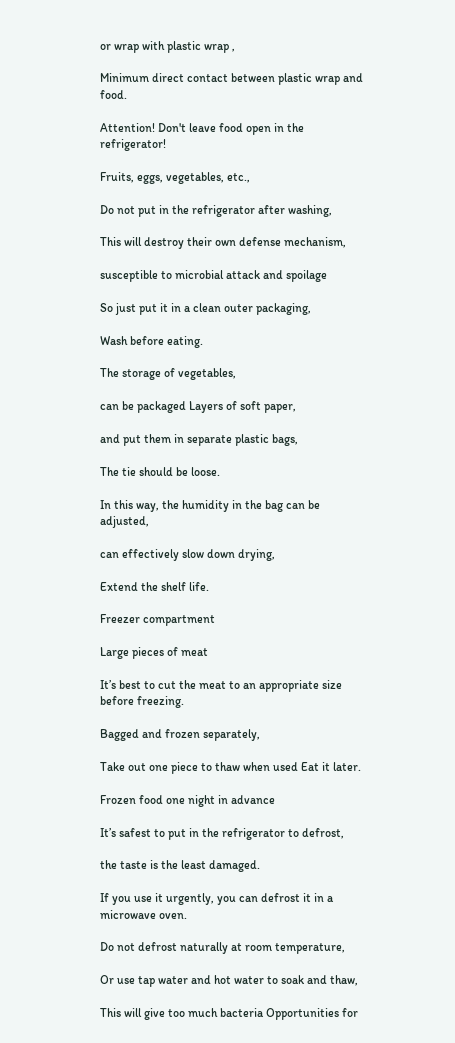or wrap with plastic wrap ,

Minimum direct contact between plastic wrap and food.

Attention! Don't leave food open in the refrigerator!

Fruits, eggs, vegetables, etc.,

Do not put in the refrigerator after washing,

This will destroy their own defense mechanism,

susceptible to microbial attack and spoilage

So just put it in a clean outer packaging,

Wash before eating.

The storage of vegetables,

can be packaged Layers of soft paper,

and put them in separate plastic bags,

The tie should be loose.

In this way, the humidity in the bag can be adjusted,

can effectively slow down drying,

Extend the shelf life.

Freezer compartment

Large pieces of meat

It’s best to cut the meat to an appropriate size before freezing.

Bagged and frozen separately,

Take out one piece to thaw when used Eat it later.

Frozen food one night in advance

It’s safest to put in the refrigerator to defrost,

the taste is the least damaged.

If you use it urgently, you can defrost it in a microwave oven.

Do not defrost naturally at room temperature,

Or use tap water and hot water to soak and thaw,

This will give too much bacteria Opportunities for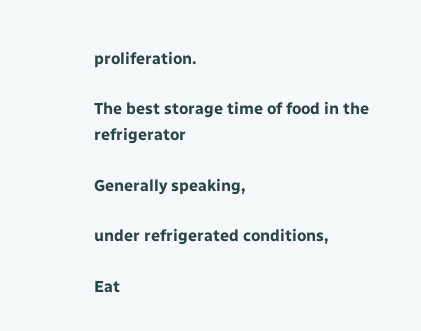proliferation.

The best storage time of food in the refrigerator

Generally speaking,

under refrigerated conditions,

Eat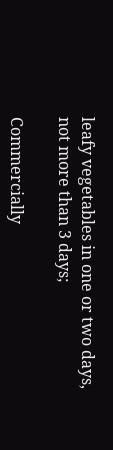leafy vegetables in one or two days, not more than 3 days;

Commercially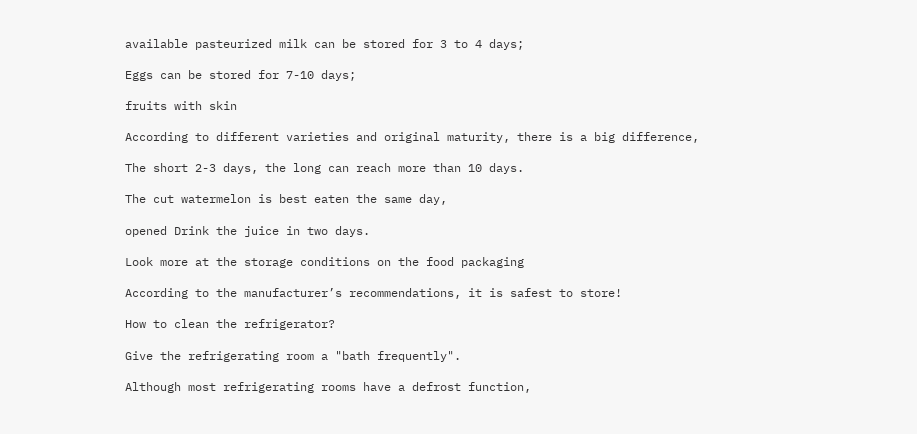available pasteurized milk can be stored for 3 to 4 days;

Eggs can be stored for 7-10 days;

fruits with skin

According to different varieties and original maturity, there is a big difference,

The short 2-3 days, the long can reach more than 10 days.

The cut watermelon is best eaten the same day,

opened Drink the juice in two days.

Look more at the storage conditions on the food packaging

According to the manufacturer’s recommendations, it is safest to store!

How to clean the refrigerator?

Give the refrigerating room a "bath frequently".

Although most refrigerating rooms have a defrost function,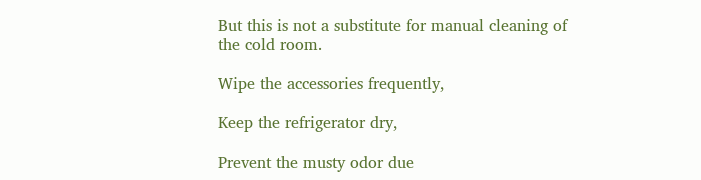But this is not a substitute for manual cleaning of the cold room.

Wipe the accessories frequently,

Keep the refrigerator dry,

Prevent the musty odor due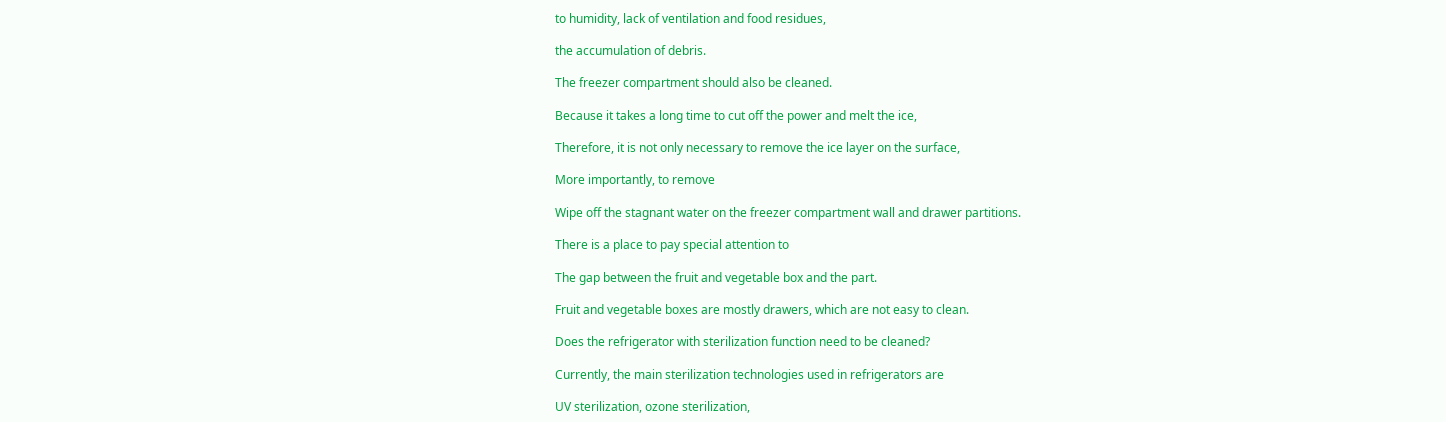to humidity, lack of ventilation and food residues,

the accumulation of debris.

The freezer compartment should also be cleaned.

Because it takes a long time to cut off the power and melt the ice,

Therefore, it is not only necessary to remove the ice layer on the surface,

More importantly, to remove

Wipe off the stagnant water on the freezer compartment wall and drawer partitions.

There is a place to pay special attention to

The gap between the fruit and vegetable box and the part.

Fruit and vegetable boxes are mostly drawers, which are not easy to clean.

Does the refrigerator with sterilization function need to be cleaned?

Currently, the main sterilization technologies used in refrigerators are

UV sterilization, ozone sterilization,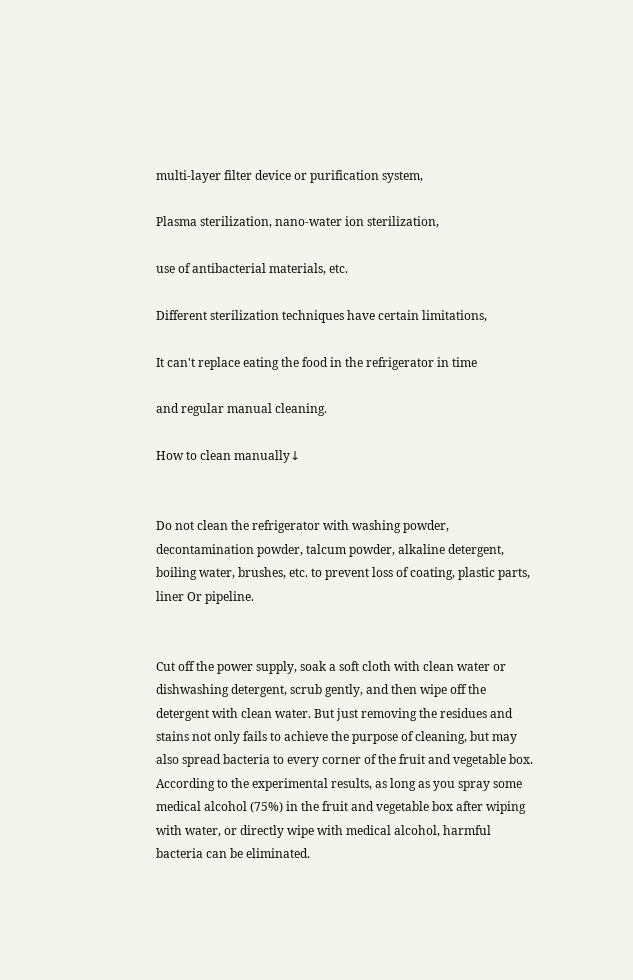multi-layer filter device or purification system,

Plasma sterilization, nano-water ion sterilization,

use of antibacterial materials, etc.

Different sterilization techniques have certain limitations,

It can't replace eating the food in the refrigerator in time

and regular manual cleaning.

How to clean manually↓


Do not clean the refrigerator with washing powder, decontamination powder, talcum powder, alkaline detergent, boiling water, brushes, etc. to prevent loss of coating, plastic parts, liner Or pipeline.


Cut off the power supply, soak a soft cloth with clean water or dishwashing detergent, scrub gently, and then wipe off the detergent with clean water. But just removing the residues and stains not only fails to achieve the purpose of cleaning, but may also spread bacteria to every corner of the fruit and vegetable box. According to the experimental results, as long as you spray some medical alcohol (75%) in the fruit and vegetable box after wiping with water, or directly wipe with medical alcohol, harmful bacteria can be eliminated.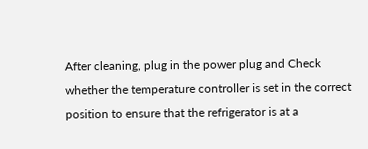After cleaning, plug in the power plug and Check whether the temperature controller is set in the correct position to ensure that the refrigerator is at a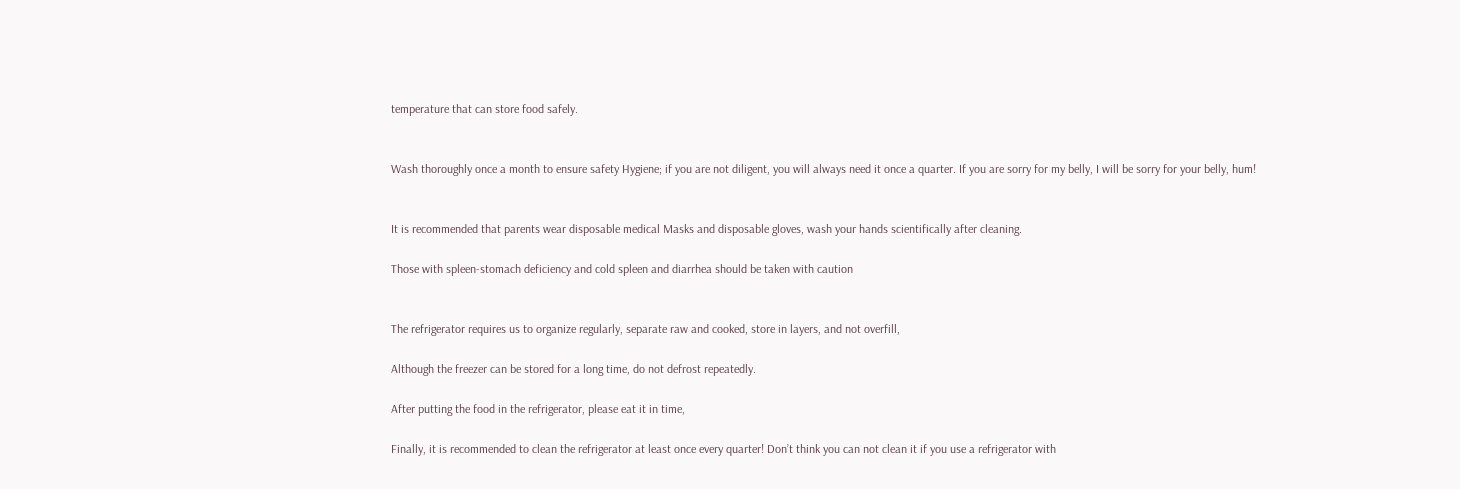temperature that can store food safely.


Wash thoroughly once a month to ensure safety Hygiene; if you are not diligent, you will always need it once a quarter. If you are sorry for my belly, I will be sorry for your belly, hum!


It is recommended that parents wear disposable medical Masks and disposable gloves, wash your hands scientifically after cleaning.

Those with spleen-stomach deficiency and cold spleen and diarrhea should be taken with caution


The refrigerator requires us to organize regularly, separate raw and cooked, store in layers, and not overfill,

Although the freezer can be stored for a long time, do not defrost repeatedly.

After putting the food in the refrigerator, please eat it in time,

Finally, it is recommended to clean the refrigerator at least once every quarter! Don’t think you can not clean it if you use a refrigerator with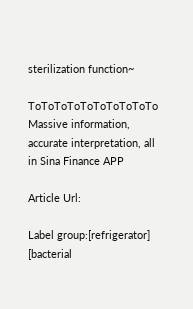sterilization function~

ToToToToToToToToToTo Massive information, accurate interpretation, all in Sina Finance APP

Article Url:

Label group:[refrigerator] [bacterial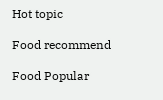Hot topic

Food recommend

Food Popular